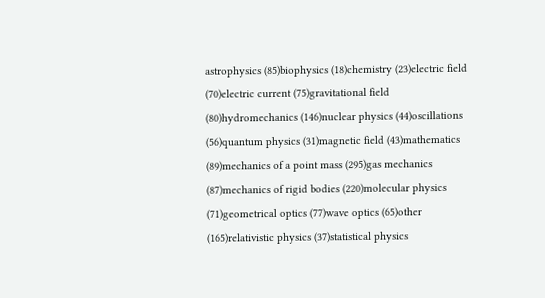astrophysics (85)biophysics (18)chemistry (23)electric field (70)electric current (75)gravitational field (80)hydromechanics (146)nuclear physics (44)oscillations (56)quantum physics (31)magnetic field (43)mathematics (89)mechanics of a point mass (295)gas mechanics (87)mechanics of rigid bodies (220)molecular physics (71)geometrical optics (77)wave optics (65)other (165)relativistic physics (37)statistical physics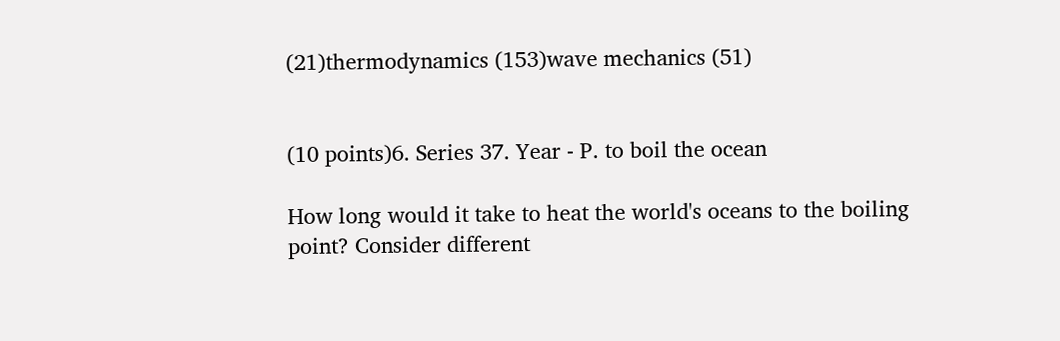(21)thermodynamics (153)wave mechanics (51)


(10 points)6. Series 37. Year - P. to boil the ocean

How long would it take to heat the world's oceans to the boiling point? Consider different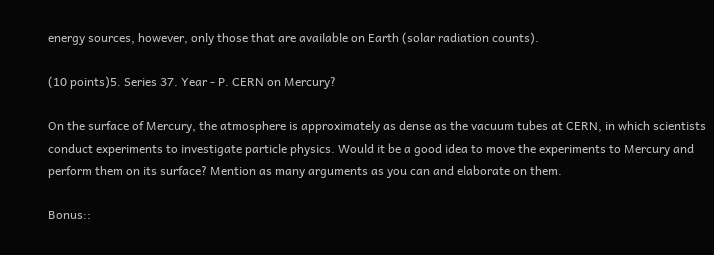energy sources, however, only those that are available on Earth (solar radiation counts).

(10 points)5. Series 37. Year - P. CERN on Mercury?

On the surface of Mercury, the atmosphere is approximately as dense as the vacuum tubes at CERN, in which scientists conduct experiments to investigate particle physics. Would it be a good idea to move the experiments to Mercury and perform them on its surface? Mention as many arguments as you can and elaborate on them.

Bonus::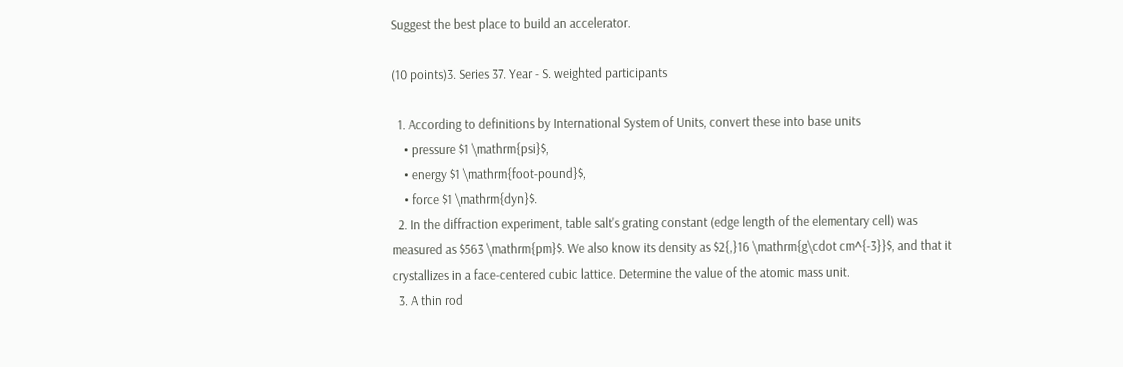Suggest the best place to build an accelerator.

(10 points)3. Series 37. Year - S. weighted participants

  1. According to definitions by International System of Units, convert these into base units
    • pressure $1 \mathrm{psi}$,
    • energy $1 \mathrm{foot-pound}$,
    • force $1 \mathrm{dyn}$.
  2. In the diffraction experiment, table salt's grating constant (edge length of the elementary cell) was measured as $563 \mathrm{pm}$. We also know its density as $2{,}16 \mathrm{g\cdot cm^{-3}}$, and that it crystallizes in a face-centered cubic lattice. Determine the value of the atomic mass unit.
  3. A thin rod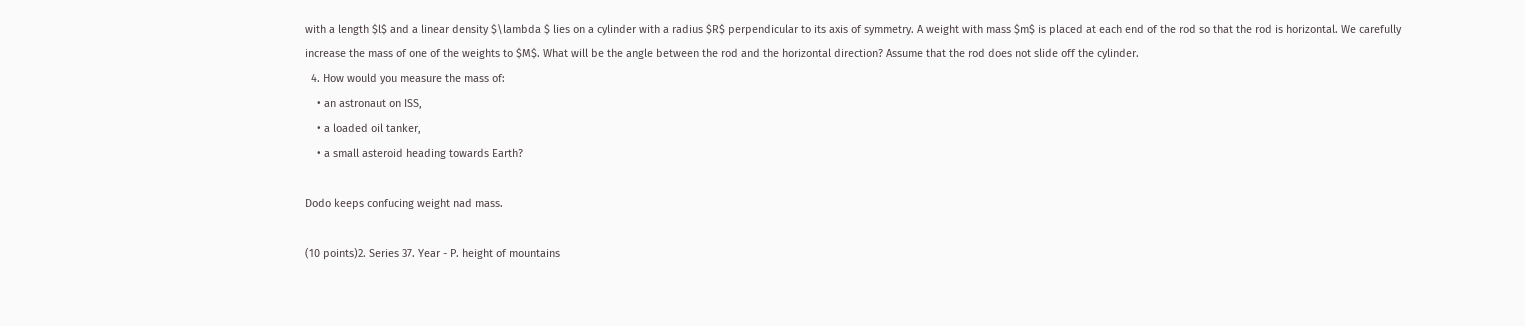with a length $l$ and a linear density $\lambda $ lies on a cylinder with a radius $R$ perpendicular to its axis of symmetry. A weight with mass $m$ is placed at each end of the rod so that the rod is horizontal. We carefully increase the mass of one of the weights to $M$. What will be the angle between the rod and the horizontal direction? Assume that the rod does not slide off the cylinder.
  4. How would you measure the mass of:
    • an astronaut on ISS,
    • a loaded oil tanker,
    • a small asteroid heading towards Earth?

Dodo keeps confucing weight nad mass.

(10 points)2. Series 37. Year - P. height of mountains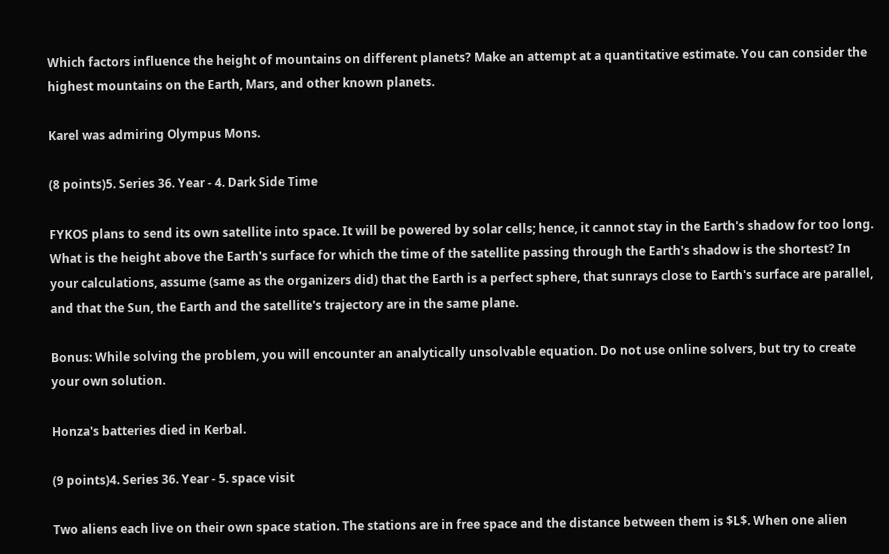Which factors influence the height of mountains on different planets? Make an attempt at a quantitative estimate. You can consider the highest mountains on the Earth, Mars, and other known planets.

Karel was admiring Olympus Mons.

(8 points)5. Series 36. Year - 4. Dark Side Time

FYKOS plans to send its own satellite into space. It will be powered by solar cells; hence, it cannot stay in the Earth's shadow for too long. What is the height above the Earth's surface for which the time of the satellite passing through the Earth's shadow is the shortest? In your calculations, assume (same as the organizers did) that the Earth is a perfect sphere, that sunrays close to Earth's surface are parallel, and that the Sun, the Earth and the satellite's trajectory are in the same plane.

Bonus: While solving the problem, you will encounter an analytically unsolvable equation. Do not use online solvers, but try to create your own solution.

Honza's batteries died in Kerbal.

(9 points)4. Series 36. Year - 5. space visit

Two aliens each live on their own space station. The stations are in free space and the distance between them is $L$. When one alien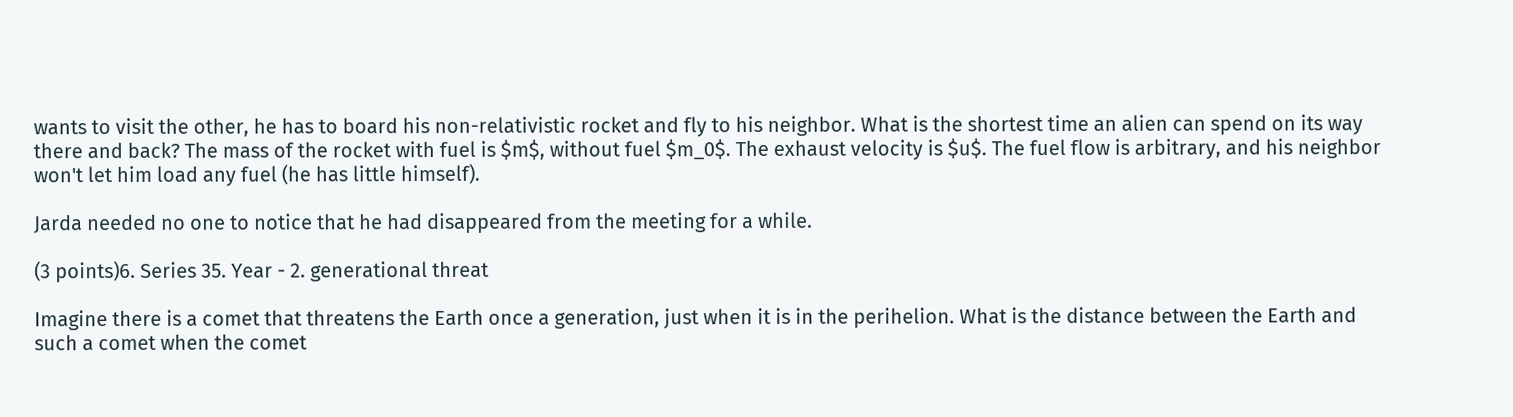wants to visit the other, he has to board his non-relativistic rocket and fly to his neighbor. What is the shortest time an alien can spend on its way there and back? The mass of the rocket with fuel is $m$, without fuel $m_0$. The exhaust velocity is $u$. The fuel flow is arbitrary, and his neighbor won't let him load any fuel (he has little himself).

Jarda needed no one to notice that he had disappeared from the meeting for a while.

(3 points)6. Series 35. Year - 2. generational threat

Imagine there is a comet that threatens the Earth once a generation, just when it is in the perihelion. What is the distance between the Earth and such a comet when the comet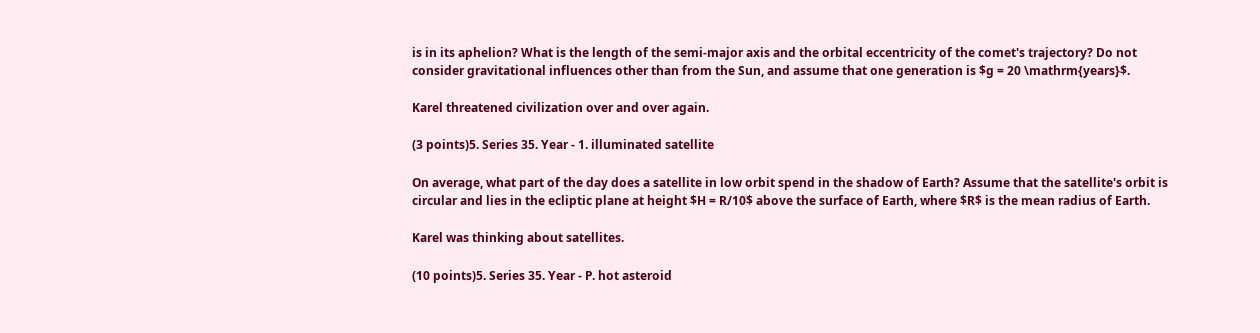is in its aphelion? What is the length of the semi-major axis and the orbital eccentricity of the comet's trajectory? Do not consider gravitational influences other than from the Sun, and assume that one generation is $g = 20 \mathrm{years}$.

Karel threatened civilization over and over again.

(3 points)5. Series 35. Year - 1. illuminated satellite

On average, what part of the day does a satellite in low orbit spend in the shadow of Earth? Assume that the satellite's orbit is circular and lies in the ecliptic plane at height $H = R/10$ above the surface of Earth, where $R$ is the mean radius of Earth.

Karel was thinking about satellites.

(10 points)5. Series 35. Year - P. hot asteroid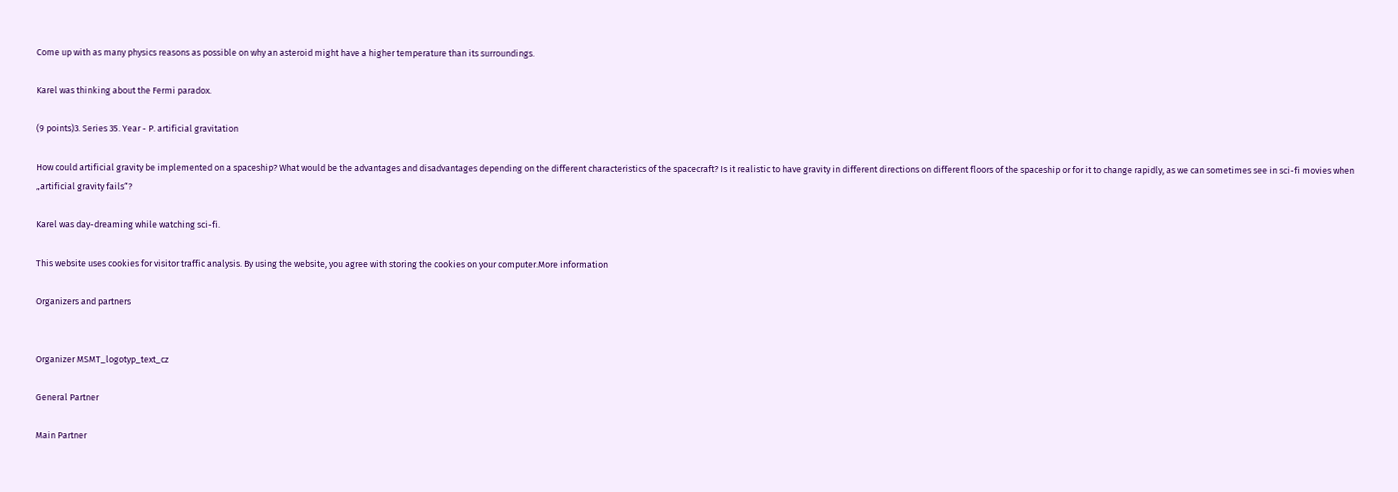Come up with as many physics reasons as possible on why an asteroid might have a higher temperature than its surroundings.

Karel was thinking about the Fermi paradox.

(9 points)3. Series 35. Year - P. artificial gravitation

How could artificial gravity be implemented on a spaceship? What would be the advantages and disadvantages depending on the different characteristics of the spacecraft? Is it realistic to have gravity in different directions on different floors of the spaceship or for it to change rapidly, as we can sometimes see in sci-fi movies when „artificial gravity fails“?

Karel was day-dreaming while watching sci-fi.

This website uses cookies for visitor traffic analysis. By using the website, you agree with storing the cookies on your computer.More information

Organizers and partners


Organizer MSMT_logotyp_text_cz

General Partner

Main Partner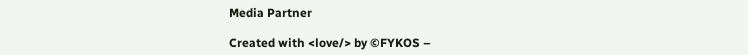Media Partner

Created with <love/> by ©FYKOS –